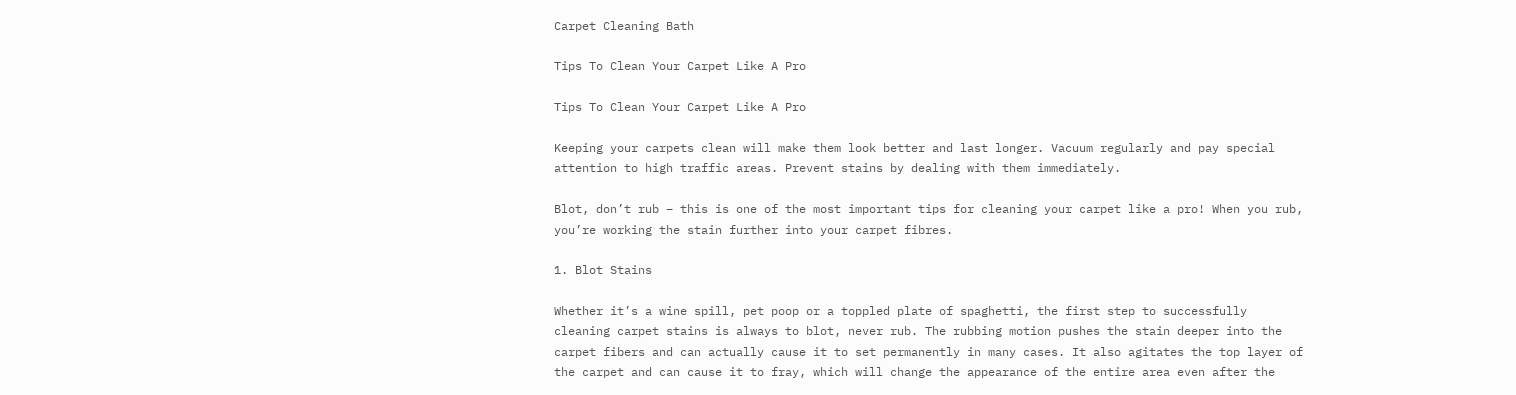Carpet Cleaning Bath

Tips To Clean Your Carpet Like A Pro

Tips To Clean Your Carpet Like A Pro

Keeping your carpets clean will make them look better and last longer. Vacuum regularly and pay special attention to high traffic areas. Prevent stains by dealing with them immediately.

Blot, don’t rub – this is one of the most important tips for cleaning your carpet like a pro! When you rub, you’re working the stain further into your carpet fibres.

1. Blot Stains

Whether it’s a wine spill, pet poop or a toppled plate of spaghetti, the first step to successfully cleaning carpet stains is always to blot, never rub. The rubbing motion pushes the stain deeper into the carpet fibers and can actually cause it to set permanently in many cases. It also agitates the top layer of the carpet and can cause it to fray, which will change the appearance of the entire area even after the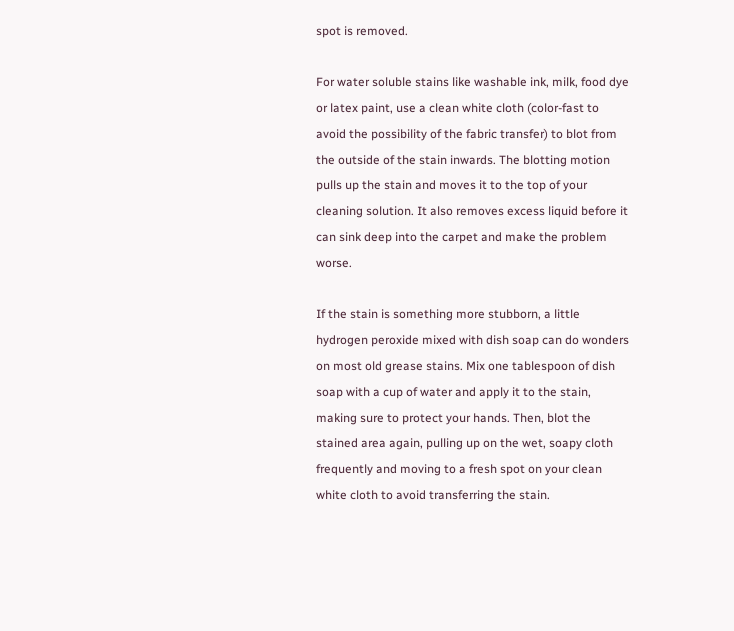spot is removed.

For water soluble stains like washable ink, milk, food dye or latex paint, use a clean white cloth (color-fast to avoid the possibility of the fabric transfer) to blot from the outside of the stain inwards. The blotting motion pulls up the stain and moves it to the top of your cleaning solution. It also removes excess liquid before it can sink deep into the carpet and make the problem worse.

If the stain is something more stubborn, a little hydrogen peroxide mixed with dish soap can do wonders on most old grease stains. Mix one tablespoon of dish soap with a cup of water and apply it to the stain, making sure to protect your hands. Then, blot the stained area again, pulling up on the wet, soapy cloth frequently and moving to a fresh spot on your clean white cloth to avoid transferring the stain.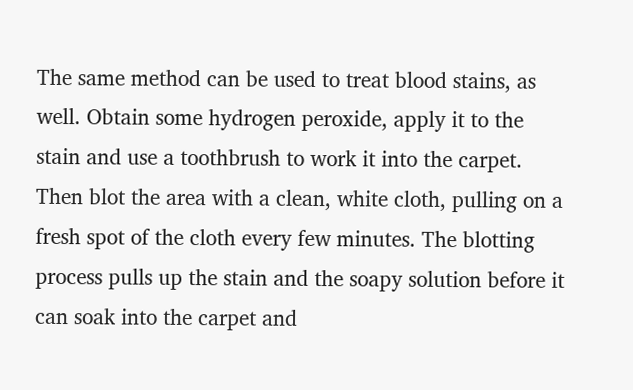The same method can be used to treat blood stains, as well. Obtain some hydrogen peroxide, apply it to the stain and use a toothbrush to work it into the carpet. Then blot the area with a clean, white cloth, pulling on a fresh spot of the cloth every few minutes. The blotting process pulls up the stain and the soapy solution before it can soak into the carpet and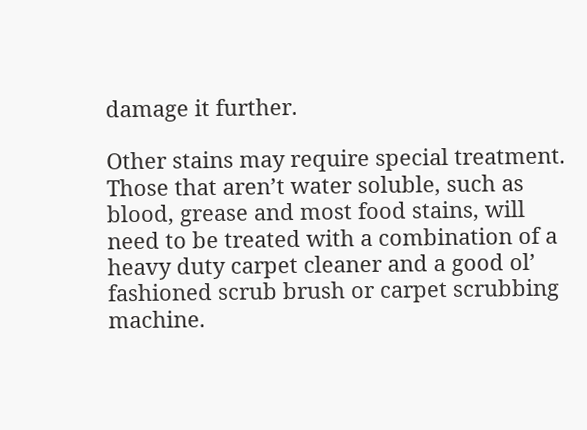damage it further.

Other stains may require special treatment. Those that aren’t water soluble, such as blood, grease and most food stains, will need to be treated with a combination of a heavy duty carpet cleaner and a good ol’ fashioned scrub brush or carpet scrubbing machine.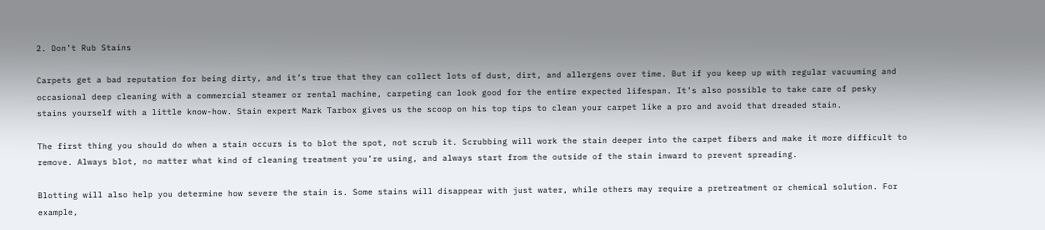2. Don’t Rub Stains

Carpets get a bad reputation for being dirty, and it’s true that they can collect lots of dust, dirt, and allergens over time. But if you keep up with regular vacuuming and occasional deep cleaning with a commercial steamer or rental machine, carpeting can look good for the entire expected lifespan. It’s also possible to take care of pesky stains yourself with a little know-how. Stain expert Mark Tarbox gives us the scoop on his top tips to clean your carpet like a pro and avoid that dreaded stain.

The first thing you should do when a stain occurs is to blot the spot, not scrub it. Scrubbing will work the stain deeper into the carpet fibers and make it more difficult to remove. Always blot, no matter what kind of cleaning treatment you’re using, and always start from the outside of the stain inward to prevent spreading.

Blotting will also help you determine how severe the stain is. Some stains will disappear with just water, while others may require a pretreatment or chemical solution. For example,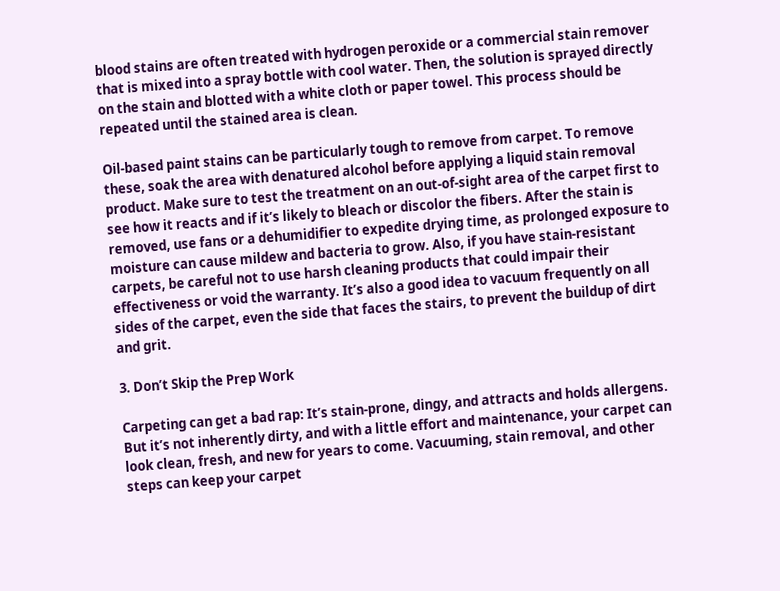blood stains are often treated with hydrogen peroxide or a commercial stain remover that is mixed into a spray bottle with cool water. Then, the solution is sprayed directly on the stain and blotted with a white cloth or paper towel. This process should be repeated until the stained area is clean.

Oil-based paint stains can be particularly tough to remove from carpet. To remove these, soak the area with denatured alcohol before applying a liquid stain removal product. Make sure to test the treatment on an out-of-sight area of the carpet first to see how it reacts and if it’s likely to bleach or discolor the fibers. After the stain is removed, use fans or a dehumidifier to expedite drying time, as prolonged exposure to moisture can cause mildew and bacteria to grow. Also, if you have stain-resistant carpets, be careful not to use harsh cleaning products that could impair their effectiveness or void the warranty. It’s also a good idea to vacuum frequently on all sides of the carpet, even the side that faces the stairs, to prevent the buildup of dirt and grit.

3. Don’t Skip the Prep Work

Carpeting can get a bad rap: It’s stain-prone, dingy, and attracts and holds allergens. But it’s not inherently dirty, and with a little effort and maintenance, your carpet can look clean, fresh, and new for years to come. Vacuuming, stain removal, and other steps can keep your carpet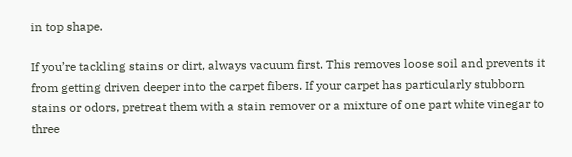in top shape.

If you’re tackling stains or dirt, always vacuum first. This removes loose soil and prevents it from getting driven deeper into the carpet fibers. If your carpet has particularly stubborn stains or odors, pretreat them with a stain remover or a mixture of one part white vinegar to three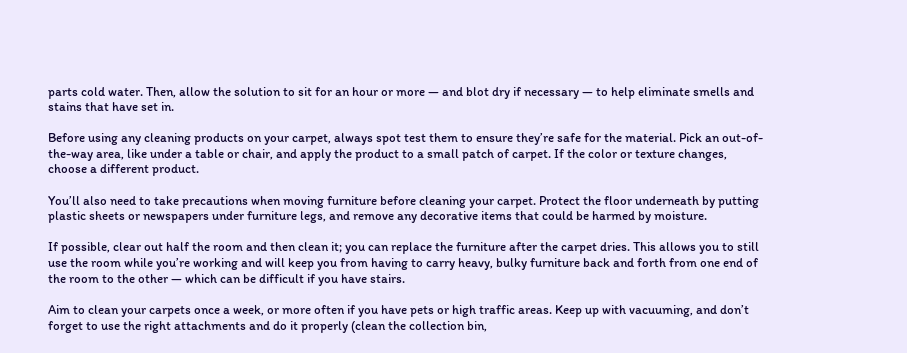parts cold water. Then, allow the solution to sit for an hour or more — and blot dry if necessary — to help eliminate smells and stains that have set in.

Before using any cleaning products on your carpet, always spot test them to ensure they’re safe for the material. Pick an out-of-the-way area, like under a table or chair, and apply the product to a small patch of carpet. If the color or texture changes, choose a different product.

You’ll also need to take precautions when moving furniture before cleaning your carpet. Protect the floor underneath by putting plastic sheets or newspapers under furniture legs, and remove any decorative items that could be harmed by moisture.

If possible, clear out half the room and then clean it; you can replace the furniture after the carpet dries. This allows you to still use the room while you’re working and will keep you from having to carry heavy, bulky furniture back and forth from one end of the room to the other — which can be difficult if you have stairs.

Aim to clean your carpets once a week, or more often if you have pets or high traffic areas. Keep up with vacuuming, and don’t forget to use the right attachments and do it properly (clean the collection bin,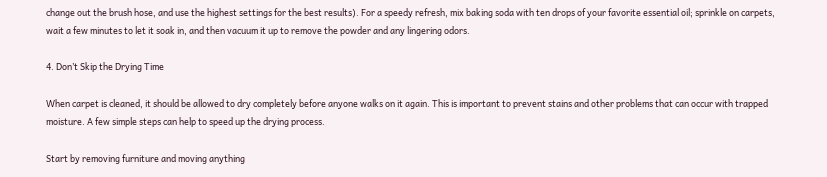change out the brush hose, and use the highest settings for the best results). For a speedy refresh, mix baking soda with ten drops of your favorite essential oil; sprinkle on carpets, wait a few minutes to let it soak in, and then vacuum it up to remove the powder and any lingering odors.

4. Don’t Skip the Drying Time

When carpet is cleaned, it should be allowed to dry completely before anyone walks on it again. This is important to prevent stains and other problems that can occur with trapped moisture. A few simple steps can help to speed up the drying process.

Start by removing furniture and moving anything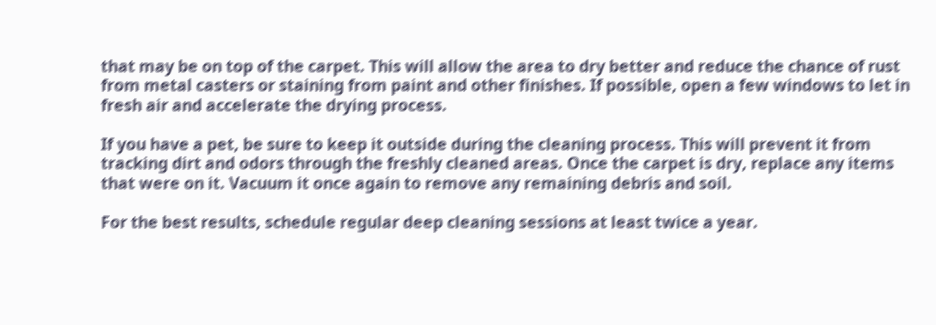that may be on top of the carpet. This will allow the area to dry better and reduce the chance of rust from metal casters or staining from paint and other finishes. If possible, open a few windows to let in fresh air and accelerate the drying process.

If you have a pet, be sure to keep it outside during the cleaning process. This will prevent it from tracking dirt and odors through the freshly cleaned areas. Once the carpet is dry, replace any items that were on it. Vacuum it once again to remove any remaining debris and soil.

For the best results, schedule regular deep cleaning sessions at least twice a year.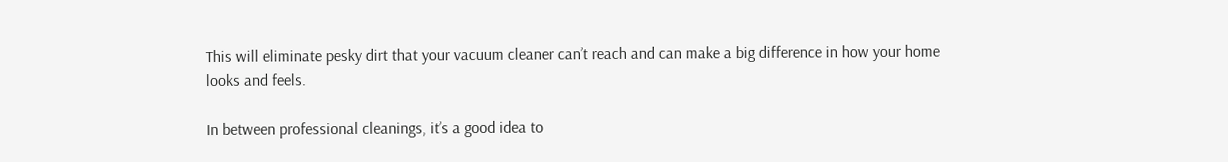This will eliminate pesky dirt that your vacuum cleaner can’t reach and can make a big difference in how your home looks and feels.

In between professional cleanings, it’s a good idea to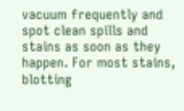vacuum frequently and spot clean spills and stains as soon as they happen. For most stains, blotting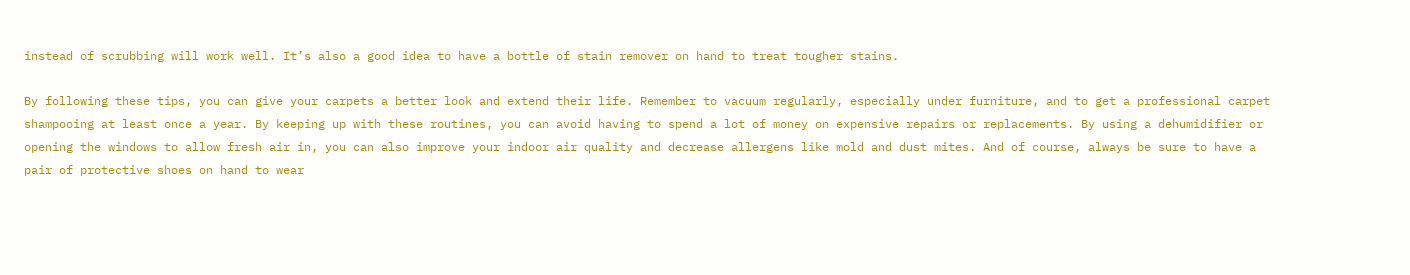instead of scrubbing will work well. It’s also a good idea to have a bottle of stain remover on hand to treat tougher stains.

By following these tips, you can give your carpets a better look and extend their life. Remember to vacuum regularly, especially under furniture, and to get a professional carpet shampooing at least once a year. By keeping up with these routines, you can avoid having to spend a lot of money on expensive repairs or replacements. By using a dehumidifier or opening the windows to allow fresh air in, you can also improve your indoor air quality and decrease allergens like mold and dust mites. And of course, always be sure to have a pair of protective shoes on hand to wear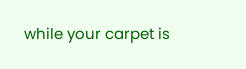while your carpet is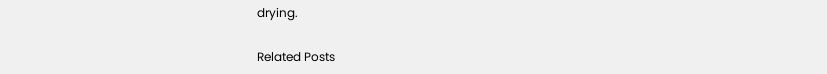drying.

Related Posts